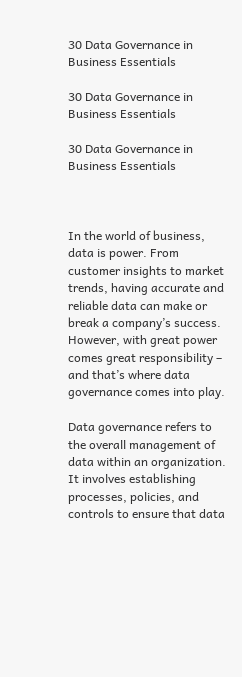30 Data Governance in Business Essentials

30 Data Governance in Business Essentials

30 Data Governance in Business Essentials



In the world of business, data is power. From customer insights to market trends, having accurate and reliable data can make or break a company’s success. However, with great power comes great responsibility – and that’s where data governance comes into play.

Data governance refers to the overall management of data within an organization. It involves establishing processes, policies, and controls to ensure that data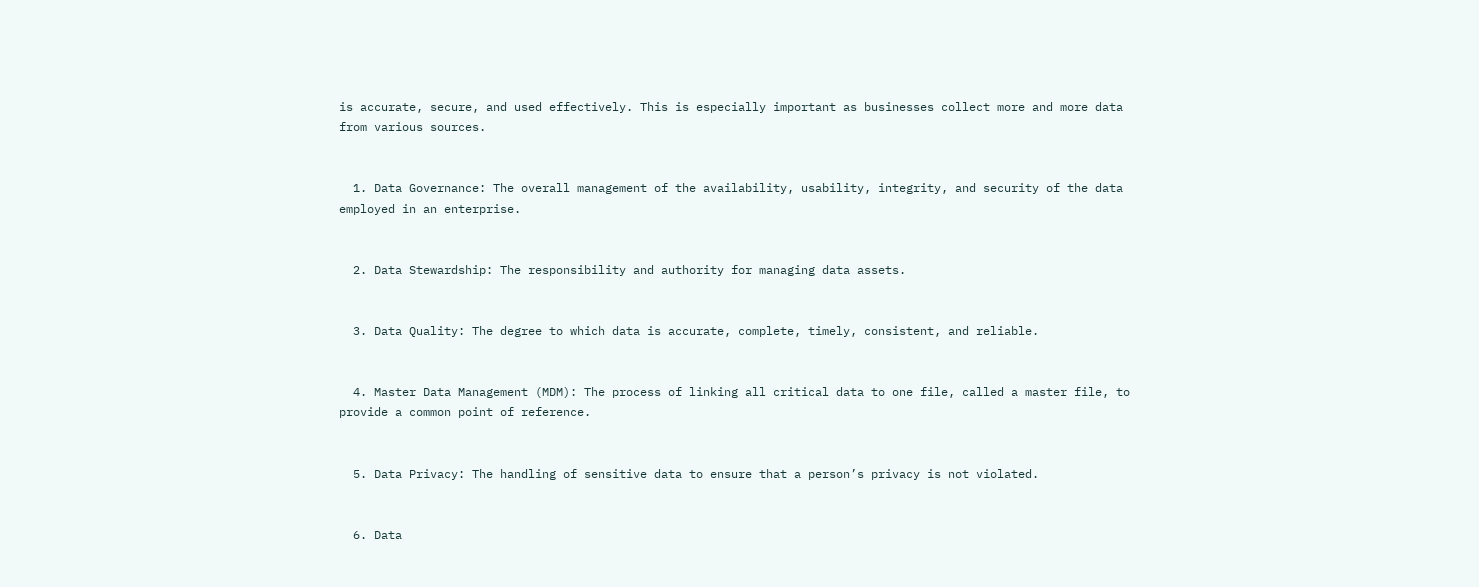is accurate, secure, and used effectively. This is especially important as businesses collect more and more data from various sources.


  1. Data Governance: The overall management of the availability, usability, integrity, and security of the data employed in an enterprise.


  2. Data Stewardship: The responsibility and authority for managing data assets.


  3. Data Quality: The degree to which data is accurate, complete, timely, consistent, and reliable.


  4. Master Data Management (MDM): The process of linking all critical data to one file, called a master file, to provide a common point of reference.


  5. Data Privacy: The handling of sensitive data to ensure that a person’s privacy is not violated.


  6. Data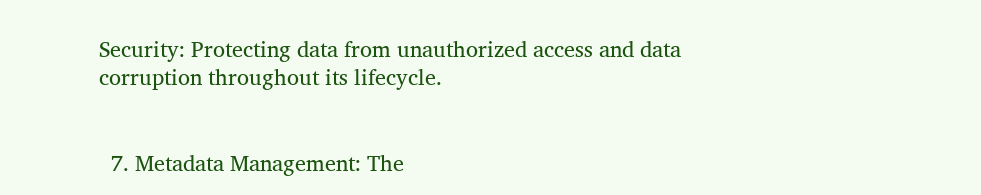Security: Protecting data from unauthorized access and data corruption throughout its lifecycle.


  7. Metadata Management: The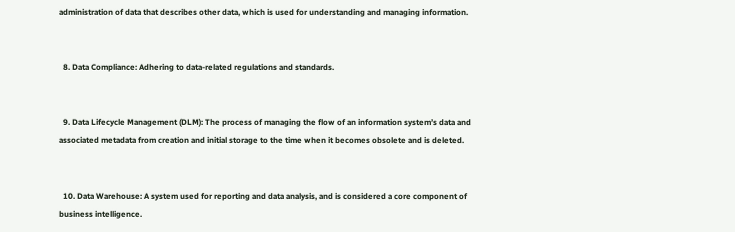administration of data that describes other data, which is used for understanding and managing information.


  8. Data Compliance: Adhering to data-related regulations and standards.


  9. Data Lifecycle Management (DLM): The process of managing the flow of an information system’s data and associated metadata from creation and initial storage to the time when it becomes obsolete and is deleted.


  10. Data Warehouse: A system used for reporting and data analysis, and is considered a core component of business intelligence.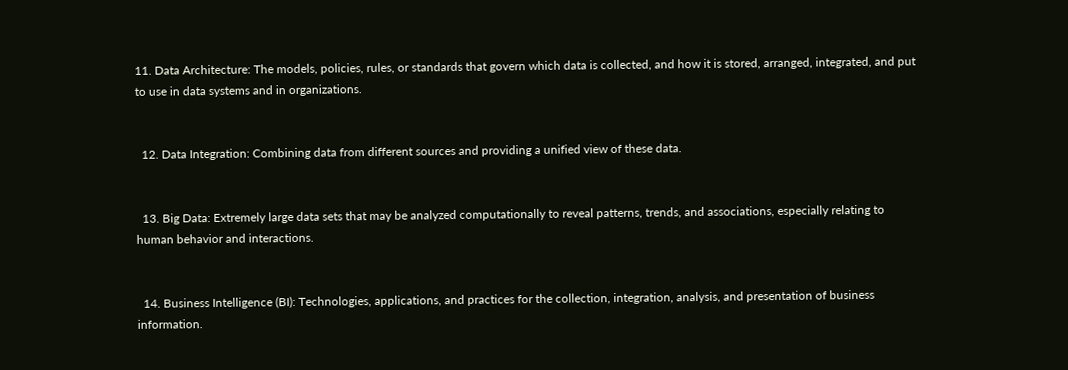11. Data Architecture: The models, policies, rules, or standards that govern which data is collected, and how it is stored, arranged, integrated, and put to use in data systems and in organizations.


  12. Data Integration: Combining data from different sources and providing a unified view of these data.


  13. Big Data: Extremely large data sets that may be analyzed computationally to reveal patterns, trends, and associations, especially relating to human behavior and interactions.


  14. Business Intelligence (BI): Technologies, applications, and practices for the collection, integration, analysis, and presentation of business information.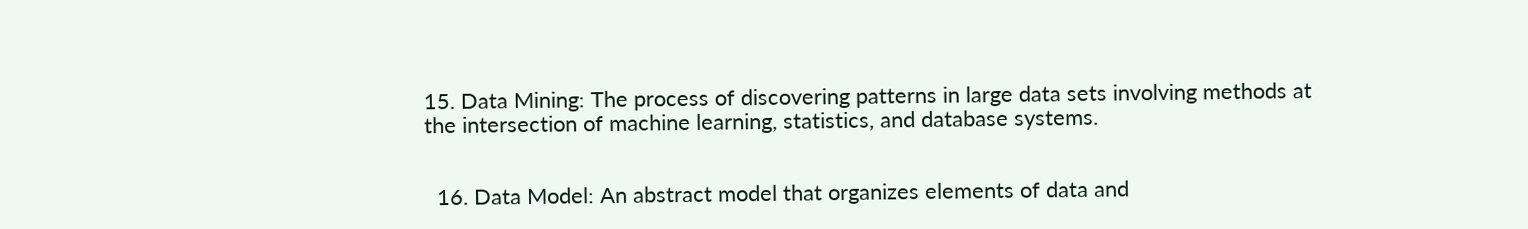15. Data Mining: The process of discovering patterns in large data sets involving methods at the intersection of machine learning, statistics, and database systems.


  16. Data Model: An abstract model that organizes elements of data and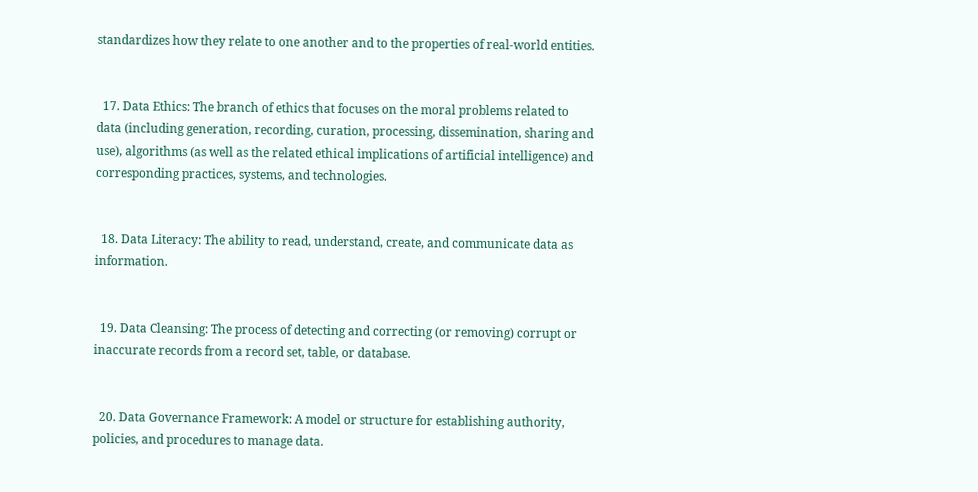standardizes how they relate to one another and to the properties of real-world entities.


  17. Data Ethics: The branch of ethics that focuses on the moral problems related to data (including generation, recording, curation, processing, dissemination, sharing and use), algorithms (as well as the related ethical implications of artificial intelligence) and corresponding practices, systems, and technologies.


  18. Data Literacy: The ability to read, understand, create, and communicate data as information.


  19. Data Cleansing: The process of detecting and correcting (or removing) corrupt or inaccurate records from a record set, table, or database.


  20. Data Governance Framework: A model or structure for establishing authority, policies, and procedures to manage data.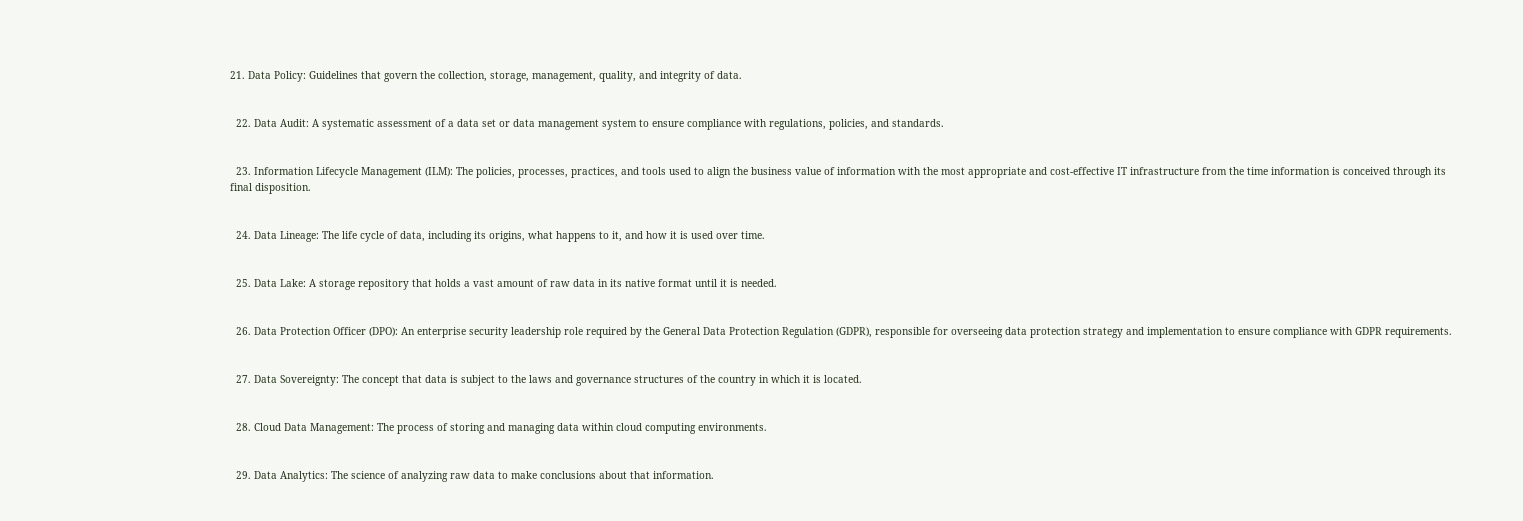21. Data Policy: Guidelines that govern the collection, storage, management, quality, and integrity of data.


  22. Data Audit: A systematic assessment of a data set or data management system to ensure compliance with regulations, policies, and standards.


  23. Information Lifecycle Management (ILM): The policies, processes, practices, and tools used to align the business value of information with the most appropriate and cost-effective IT infrastructure from the time information is conceived through its final disposition.


  24. Data Lineage: The life cycle of data, including its origins, what happens to it, and how it is used over time.


  25. Data Lake: A storage repository that holds a vast amount of raw data in its native format until it is needed.


  26. Data Protection Officer (DPO): An enterprise security leadership role required by the General Data Protection Regulation (GDPR), responsible for overseeing data protection strategy and implementation to ensure compliance with GDPR requirements.


  27. Data Sovereignty: The concept that data is subject to the laws and governance structures of the country in which it is located.


  28. Cloud Data Management: The process of storing and managing data within cloud computing environments.


  29. Data Analytics: The science of analyzing raw data to make conclusions about that information.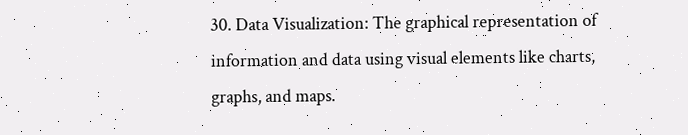30. Data Visualization: The graphical representation of information and data using visual elements like charts, graphs, and maps.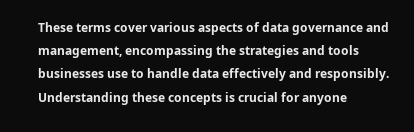These terms cover various aspects of data governance and management, encompassing the strategies and tools businesses use to handle data effectively and responsibly. Understanding these concepts is crucial for anyone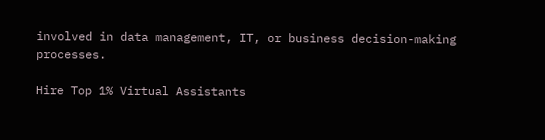involved in data management, IT, or business decision-making processes.

Hire Top 1% Virtual Assistants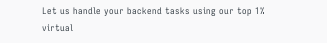Let us handle your backend tasks using our top 1% virtual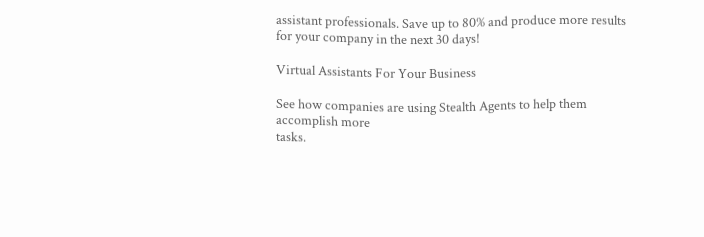assistant professionals. Save up to 80% and produce more results for your company in the next 30 days!

Virtual Assistants For Your Business

See how companies are using Stealth Agents to help them accomplish more
tasks.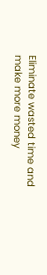Eliminate wasted time and make more money